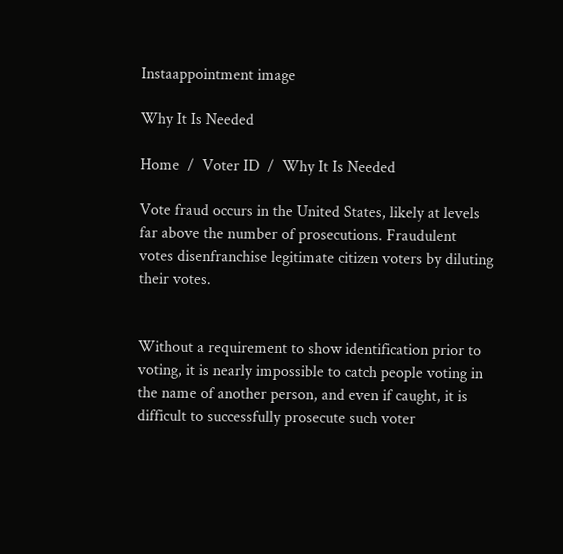Instaappointment image

Why It Is Needed

Home  /  Voter ID  /  Why It Is Needed

Vote fraud occurs in the United States, likely at levels far above the number of prosecutions. Fraudulent votes disenfranchise legitimate citizen voters by diluting their votes.


Without a requirement to show identification prior to voting, it is nearly impossible to catch people voting in the name of another person, and even if caught, it is difficult to successfully prosecute such voter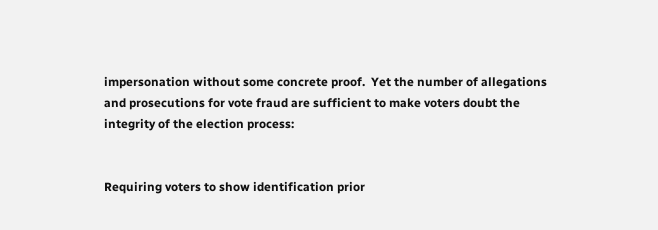impersonation without some concrete proof.  Yet the number of allegations and prosecutions for vote fraud are sufficient to make voters doubt the integrity of the election process:


Requiring voters to show identification prior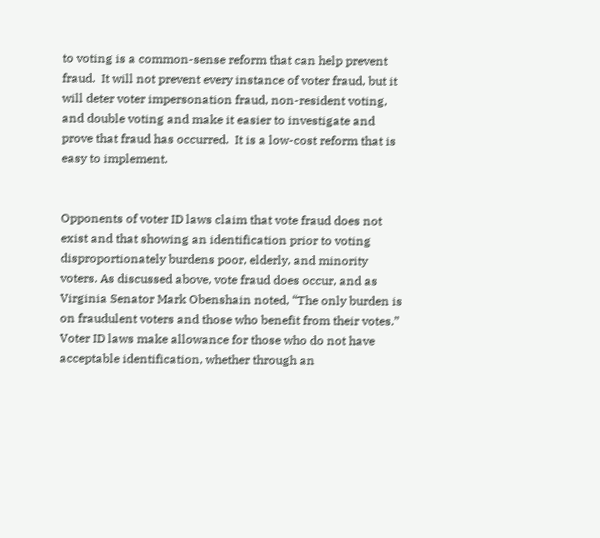to voting is a common-sense reform that can help prevent fraud.  It will not prevent every instance of voter fraud, but it will deter voter impersonation fraud, non-resident voting, and double voting and make it easier to investigate and prove that fraud has occurred.  It is a low-cost reform that is easy to implement.


Opponents of voter ID laws claim that vote fraud does not exist and that showing an identification prior to voting disproportionately burdens poor, elderly, and minority voters. As discussed above, vote fraud does occur, and as Virginia Senator Mark Obenshain noted, “The only burden is on fraudulent voters and those who benefit from their votes.”  Voter ID laws make allowance for those who do not have acceptable identification, whether through an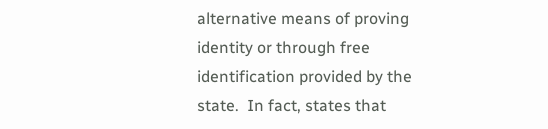alternative means of proving identity or through free identification provided by the state.  In fact, states that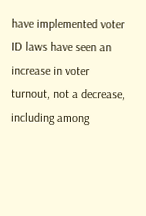have implemented voter ID laws have seen an increase in voter turnout, not a decrease, including among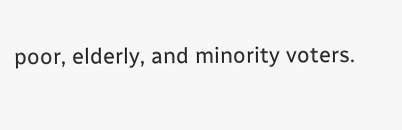poor, elderly, and minority voters.